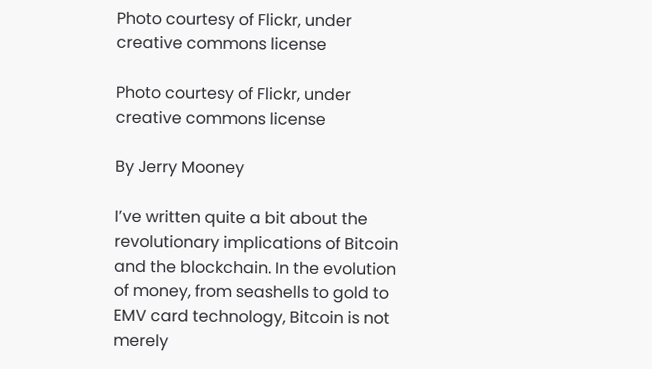Photo courtesy of Flickr, under creative commons license

Photo courtesy of Flickr, under creative commons license

By Jerry Mooney

I’ve written quite a bit about the revolutionary implications of Bitcoin and the blockchain. In the evolution of money, from seashells to gold to EMV card technology, Bitcoin is not merely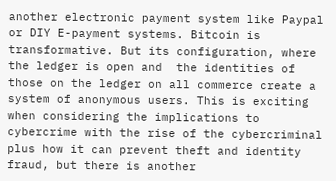another electronic payment system like Paypal or DIY E-payment systems. Bitcoin is transformative. But its configuration, where the ledger is open and  the identities of those on the ledger on all commerce create a system of anonymous users. This is exciting when considering the implications to cybercrime with the rise of the cybercriminal plus how it can prevent theft and identity fraud, but there is another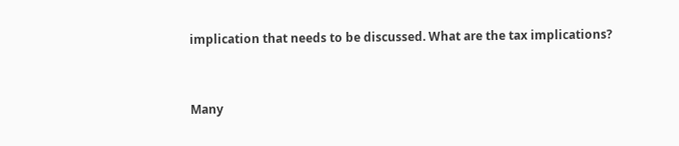implication that needs to be discussed. What are the tax implications?


Many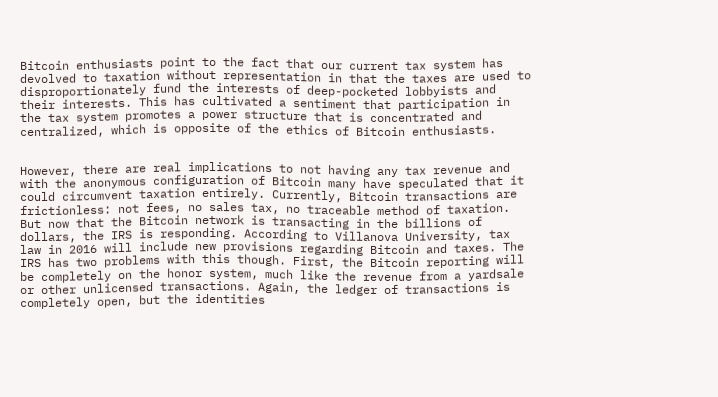Bitcoin enthusiasts point to the fact that our current tax system has devolved to taxation without representation in that the taxes are used to disproportionately fund the interests of deep-pocketed lobbyists and their interests. This has cultivated a sentiment that participation in the tax system promotes a power structure that is concentrated and centralized, which is opposite of the ethics of Bitcoin enthusiasts.


However, there are real implications to not having any tax revenue and with the anonymous configuration of Bitcoin many have speculated that it could circumvent taxation entirely. Currently, Bitcoin transactions are frictionless: not fees, no sales tax, no traceable method of taxation. But now that the Bitcoin network is transacting in the billions of dollars, the IRS is responding. According to Villanova University, tax law in 2016 will include new provisions regarding Bitcoin and taxes. The IRS has two problems with this though. First, the Bitcoin reporting will be completely on the honor system, much like the revenue from a yardsale or other unlicensed transactions. Again, the ledger of transactions is completely open, but the identities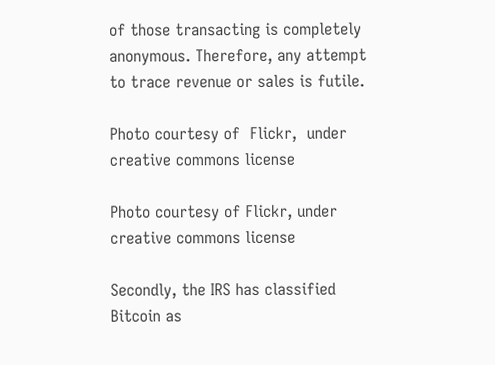of those transacting is completely anonymous. Therefore, any attempt to trace revenue or sales is futile.

Photo courtesy of  Flickr,  under creative commons license

Photo courtesy of Flickr, under creative commons license

Secondly, the IRS has classified Bitcoin as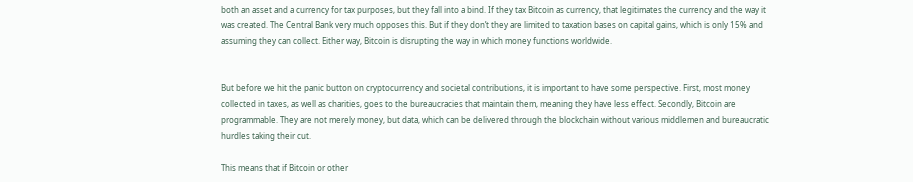both an asset and a currency for tax purposes, but they fall into a bind. If they tax Bitcoin as currency, that legitimates the currency and the way it was created. The Central Bank very much opposes this. But if they don’t they are limited to taxation bases on capital gains, which is only 15% and assuming they can collect. Either way, Bitcoin is disrupting the way in which money functions worldwide.


But before we hit the panic button on cryptocurrency and societal contributions, it is important to have some perspective. First, most money collected in taxes, as well as charities, goes to the bureaucracies that maintain them, meaning they have less effect. Secondly, Bitcoin are programmable. They are not merely money, but data, which can be delivered through the blockchain without various middlemen and bureaucratic hurdles taking their cut.

This means that if Bitcoin or other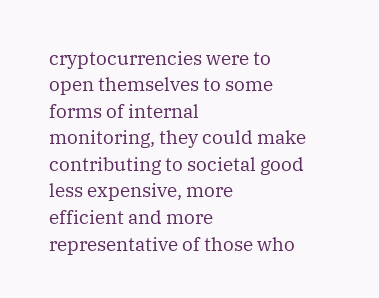cryptocurrencies were to open themselves to some forms of internal monitoring, they could make contributing to societal good less expensive, more efficient and more representative of those who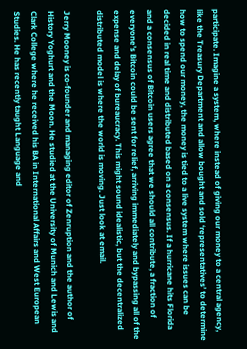participate. Imagine a system, where instead of giving our money to a central agency, like the Treasury Department and allow bought and sold ‘representatives’ to determine how to spend our money, the money is tied to a live system where issues can be decided in real time and distributed based on a consensus. If a hurricane hits Florida and a consensus of Bitcoin users agree that we should all contribute, a fraction of everyone’s Bitcoin could be sent for relief, arriving immediately and bypassing all of the expense and delay of bureaucracy. This might sound idealistic, but the decentralized distributed model is where the world is moving. Just look at email.

Jerry Mooney is co-founder and managing editor of Zenruption and the author of History Yoghurt and the Moon. He studied at the University of Munich and Lewis and Clark College where he received his BA in International Affairs and West European Studies. He has recently taught Language and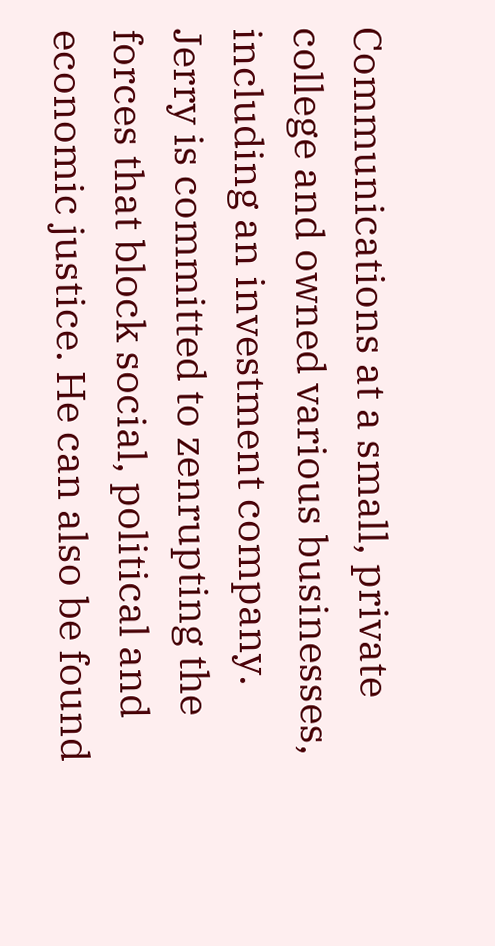Communications at a small, private college and owned various businesses, including an investment company. Jerry is committed to zenrupting the forces that block social, political and economic justice. He can also be found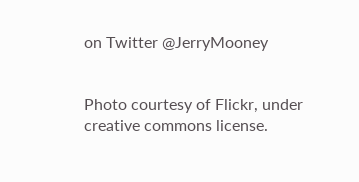on Twitter @JerryMooney


Photo courtesy of Flickr, under creative commons license.